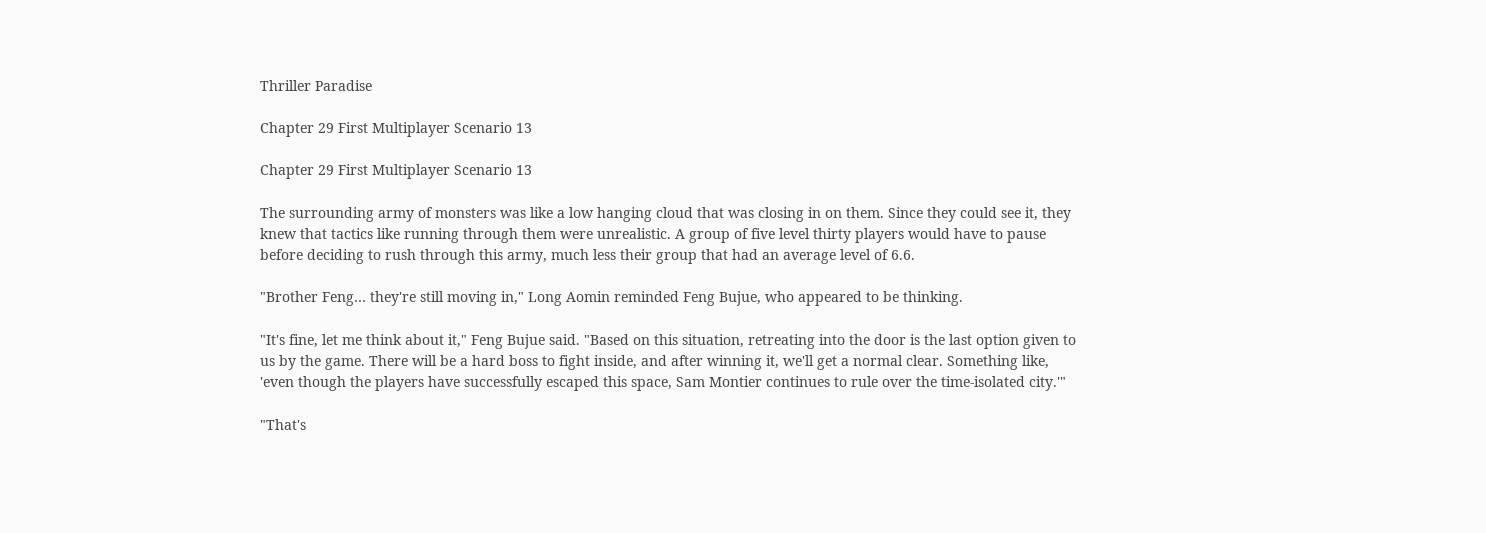Thriller Paradise

Chapter 29 First Multiplayer Scenario 13

Chapter 29 First Multiplayer Scenario 13

The surrounding army of monsters was like a low hanging cloud that was closing in on them. Since they could see it, they knew that tactics like running through them were unrealistic. A group of five level thirty players would have to pause before deciding to rush through this army, much less their group that had an average level of 6.6.

"Brother Feng… they're still moving in," Long Aomin reminded Feng Bujue, who appeared to be thinking.

"It's fine, let me think about it," Feng Bujue said. "Based on this situation, retreating into the door is the last option given to us by the game. There will be a hard boss to fight inside, and after winning it, we'll get a normal clear. Something like, 'even though the players have successfully escaped this space, Sam Montier continues to rule over the time-isolated city.'"

"That's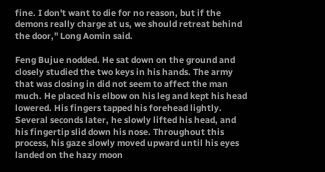fine. I don't want to die for no reason, but if the demons really charge at us, we should retreat behind the door," Long Aomin said.

Feng Bujue nodded. He sat down on the ground and closely studied the two keys in his hands. The army that was closing in did not seem to affect the man much. He placed his elbow on his leg and kept his head lowered. His fingers tapped his forehead lightly. Several seconds later, he slowly lifted his head, and his fingertip slid down his nose. Throughout this process, his gaze slowly moved upward until his eyes landed on the hazy moon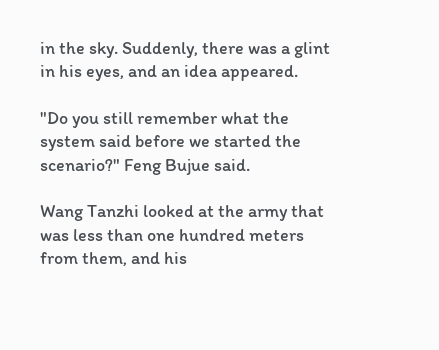in the sky. Suddenly, there was a glint in his eyes, and an idea appeared.

"Do you still remember what the system said before we started the scenario?" Feng Bujue said.

Wang Tanzhi looked at the army that was less than one hundred meters from them, and his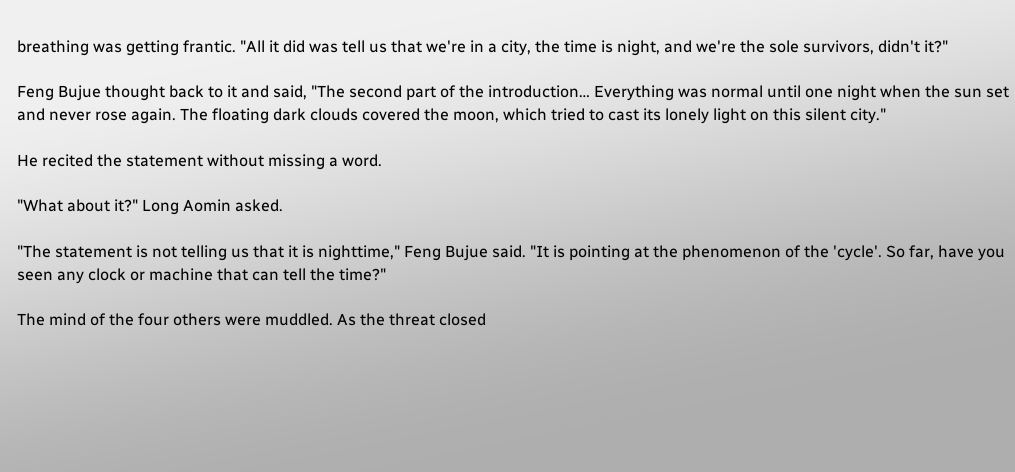breathing was getting frantic. "All it did was tell us that we're in a city, the time is night, and we're the sole survivors, didn't it?"

Feng Bujue thought back to it and said, "The second part of the introduction… Everything was normal until one night when the sun set and never rose again. The floating dark clouds covered the moon, which tried to cast its lonely light on this silent city."

He recited the statement without missing a word.

"What about it?" Long Aomin asked.

"The statement is not telling us that it is nighttime," Feng Bujue said. "It is pointing at the phenomenon of the 'cycle'. So far, have you seen any clock or machine that can tell the time?"

The mind of the four others were muddled. As the threat closed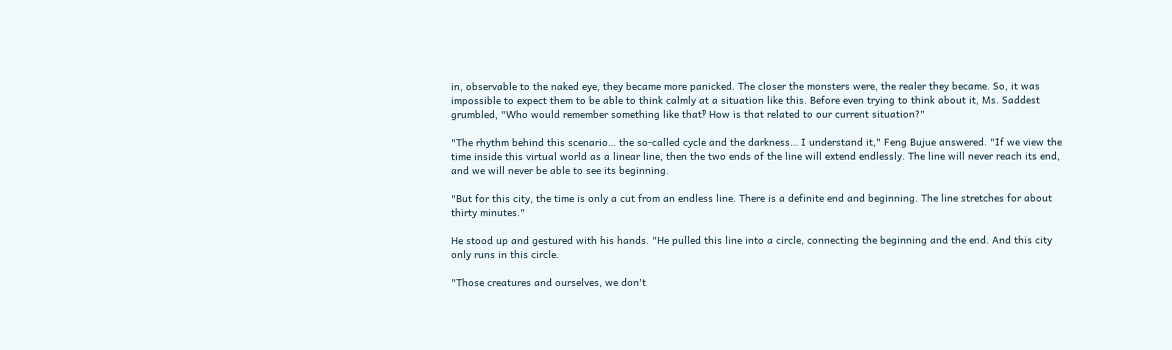in, observable to the naked eye, they became more panicked. The closer the monsters were, the realer they became. So, it was impossible to expect them to be able to think calmly at a situation like this. Before even trying to think about it, Ms. Saddest grumbled, "Who would remember something like that‽ How is that related to our current situation?"

"The rhythm behind this scenario… the so-called cycle and the darkness… I understand it," Feng Bujue answered. "If we view the time inside this virtual world as a linear line, then the two ends of the line will extend endlessly. The line will never reach its end, and we will never be able to see its beginning.

"But for this city, the time is only a cut from an endless line. There is a definite end and beginning. The line stretches for about thirty minutes."

He stood up and gestured with his hands. "He pulled this line into a circle, connecting the beginning and the end. And this city only runs in this circle.

"Those creatures and ourselves, we don't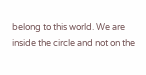belong to this world. We are inside the circle and not on the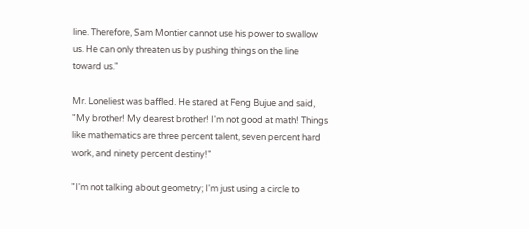line. Therefore, Sam Montier cannot use his power to swallow us. He can only threaten us by pushing things on the line toward us."

Mr. Loneliest was baffled. He stared at Feng Bujue and said, "My brother! My dearest brother! I'm not good at math! Things like mathematics are three percent talent, seven percent hard work, and ninety percent destiny!"

"I'm not talking about geometry; I'm just using a circle to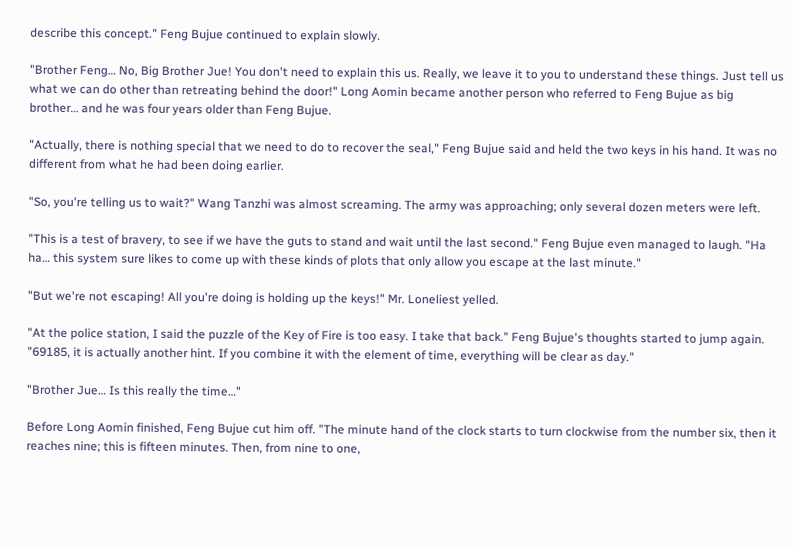describe this concept." Feng Bujue continued to explain slowly.

"Brother Feng… No, Big Brother Jue! You don't need to explain this us. Really, we leave it to you to understand these things. Just tell us what we can do other than retreating behind the door!" Long Aomin became another person who referred to Feng Bujue as big brother… and he was four years older than Feng Bujue.

"Actually, there is nothing special that we need to do to recover the seal," Feng Bujue said and held the two keys in his hand. It was no different from what he had been doing earlier.

"So, you're telling us to wait?" Wang Tanzhi was almost screaming. The army was approaching; only several dozen meters were left.

"This is a test of bravery, to see if we have the guts to stand and wait until the last second." Feng Bujue even managed to laugh. "Ha ha… this system sure likes to come up with these kinds of plots that only allow you escape at the last minute."

"But we're not escaping! All you're doing is holding up the keys!" Mr. Loneliest yelled.

"At the police station, I said the puzzle of the Key of Fire is too easy. I take that back." Feng Bujue's thoughts started to jump again. "69185, it is actually another hint. If you combine it with the element of time, everything will be clear as day."

"Brother Jue… Is this really the time…"

Before Long Aomin finished, Feng Bujue cut him off. "The minute hand of the clock starts to turn clockwise from the number six, then it reaches nine; this is fifteen minutes. Then, from nine to one,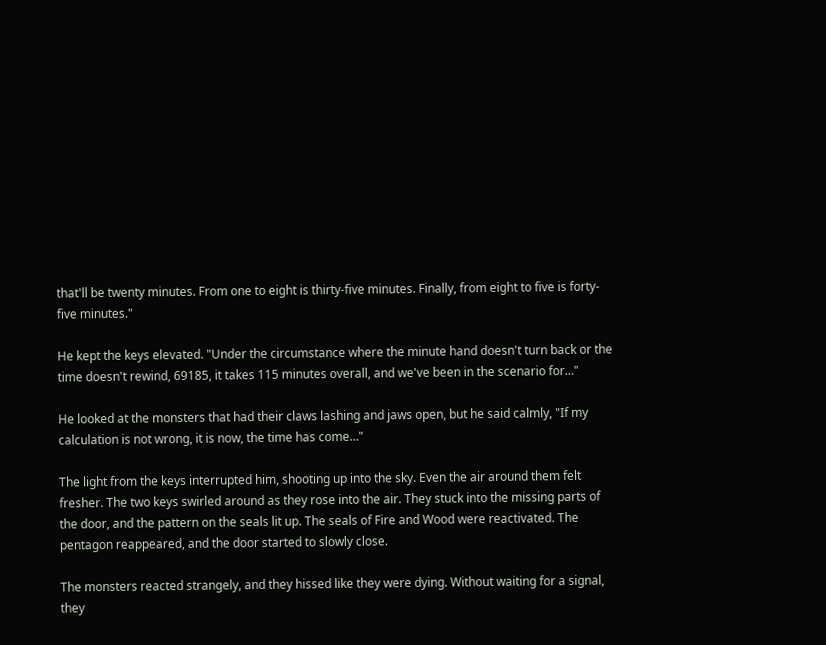that'll be twenty minutes. From one to eight is thirty-five minutes. Finally, from eight to five is forty-five minutes."

He kept the keys elevated. "Under the circumstance where the minute hand doesn't turn back or the time doesn't rewind, 69185, it takes 115 minutes overall, and we've been in the scenario for…"

He looked at the monsters that had their claws lashing and jaws open, but he said calmly, "If my calculation is not wrong, it is now, the time has come…"

The light from the keys interrupted him, shooting up into the sky. Even the air around them felt fresher. The two keys swirled around as they rose into the air. They stuck into the missing parts of the door, and the pattern on the seals lit up. The seals of Fire and Wood were reactivated. The pentagon reappeared, and the door started to slowly close.

The monsters reacted strangely, and they hissed like they were dying. Without waiting for a signal, they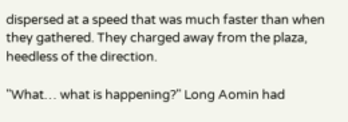dispersed at a speed that was much faster than when they gathered. They charged away from the plaza, heedless of the direction.

"What… what is happening?" Long Aomin had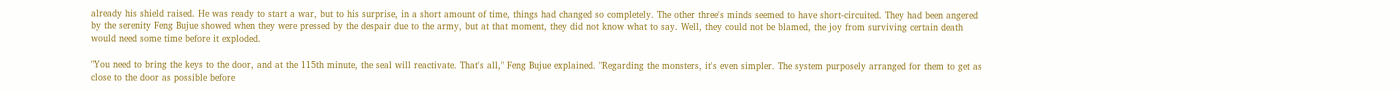already his shield raised. He was ready to start a war, but to his surprise, in a short amount of time, things had changed so completely. The other three's minds seemed to have short-circuited. They had been angered by the serenity Feng Bujue showed when they were pressed by the despair due to the army, but at that moment, they did not know what to say. Well, they could not be blamed, the joy from surviving certain death would need some time before it exploded.

"You need to bring the keys to the door, and at the 115th minute, the seal will reactivate. That's all," Feng Bujue explained. "Regarding the monsters, it's even simpler. The system purposely arranged for them to get as close to the door as possible before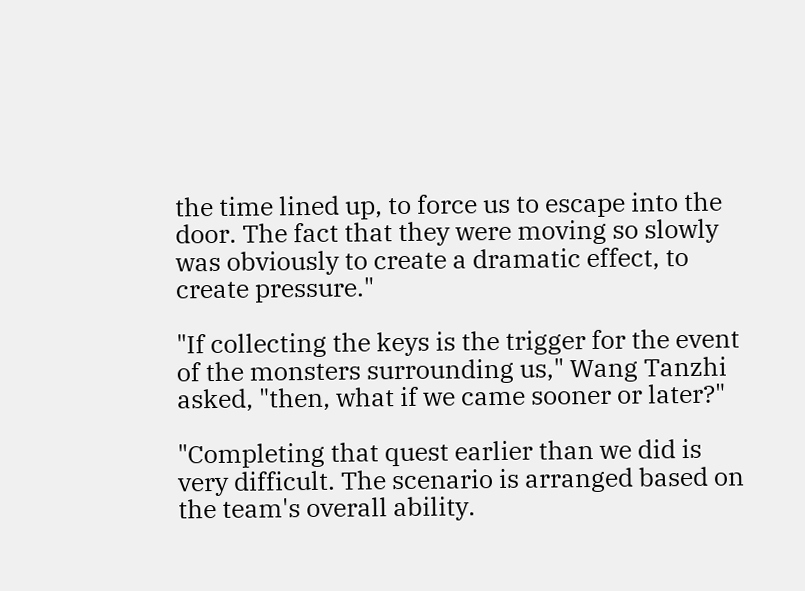the time lined up, to force us to escape into the door. The fact that they were moving so slowly was obviously to create a dramatic effect, to create pressure."

"If collecting the keys is the trigger for the event of the monsters surrounding us," Wang Tanzhi asked, "then, what if we came sooner or later?"

"Completing that quest earlier than we did is very difficult. The scenario is arranged based on the team's overall ability.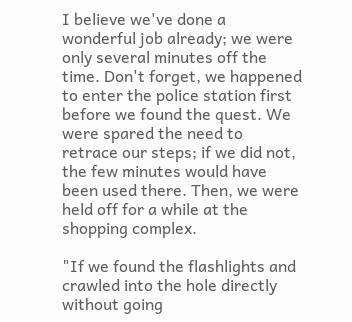I believe we've done a wonderful job already; we were only several minutes off the time. Don't forget, we happened to enter the police station first before we found the quest. We were spared the need to retrace our steps; if we did not, the few minutes would have been used there. Then, we were held off for a while at the shopping complex.

"If we found the flashlights and crawled into the hole directly without going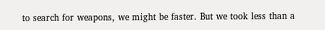to search for weapons, we might be faster. But we took less than a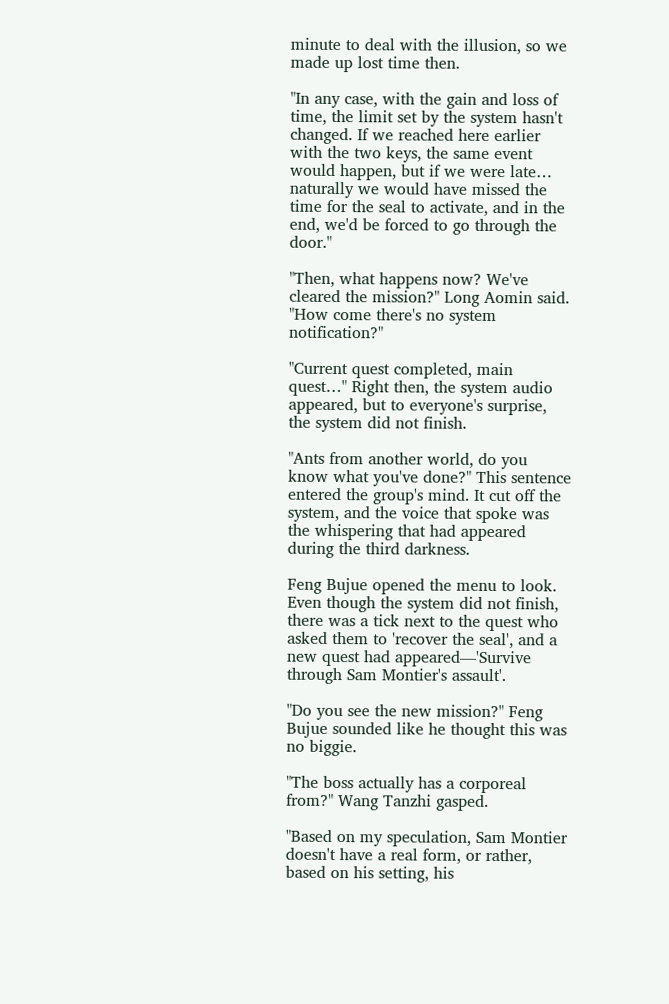minute to deal with the illusion, so we made up lost time then.

"In any case, with the gain and loss of time, the limit set by the system hasn't changed. If we reached here earlier with the two keys, the same event would happen, but if we were late… naturally we would have missed the time for the seal to activate, and in the end, we'd be forced to go through the door."

"Then, what happens now? We've cleared the mission?" Long Aomin said. "How come there's no system notification?"

"Current quest completed, main quest…" Right then, the system audio appeared, but to everyone's surprise, the system did not finish.

"Ants from another world, do you know what you've done?" This sentence entered the group's mind. It cut off the system, and the voice that spoke was the whispering that had appeared during the third darkness.

Feng Bujue opened the menu to look. Even though the system did not finish, there was a tick next to the quest who asked them to 'recover the seal', and a new quest had appeared—'Survive through Sam Montier's assault'.

"Do you see the new mission?" Feng Bujue sounded like he thought this was no biggie.

"The boss actually has a corporeal from?" Wang Tanzhi gasped.

"Based on my speculation, Sam Montier doesn't have a real form, or rather, based on his setting, his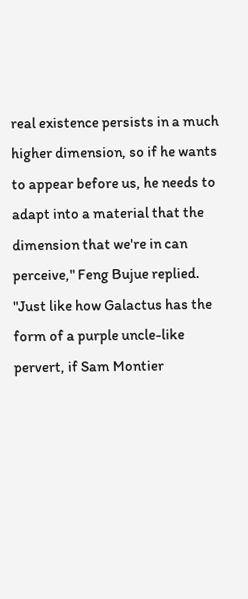real existence persists in a much higher dimension, so if he wants to appear before us, he needs to adapt into a material that the dimension that we're in can perceive," Feng Bujue replied. "Just like how Galactus has the form of a purple uncle-like pervert, if Sam Montier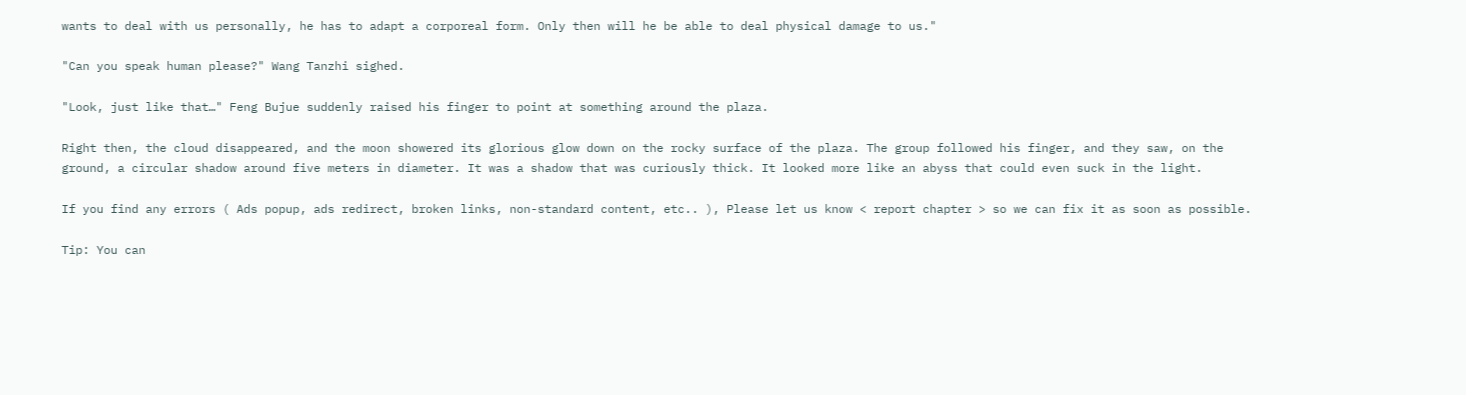wants to deal with us personally, he has to adapt a corporeal form. Only then will he be able to deal physical damage to us."

"Can you speak human please?" Wang Tanzhi sighed.

"Look, just like that…" Feng Bujue suddenly raised his finger to point at something around the plaza.

Right then, the cloud disappeared, and the moon showered its glorious glow down on the rocky surface of the plaza. The group followed his finger, and they saw, on the ground, a circular shadow around five meters in diameter. It was a shadow that was curiously thick. It looked more like an abyss that could even suck in the light.

If you find any errors ( Ads popup, ads redirect, broken links, non-standard content, etc.. ), Please let us know < report chapter > so we can fix it as soon as possible.

Tip: You can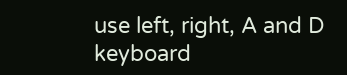use left, right, A and D keyboard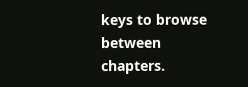keys to browse between chapters.